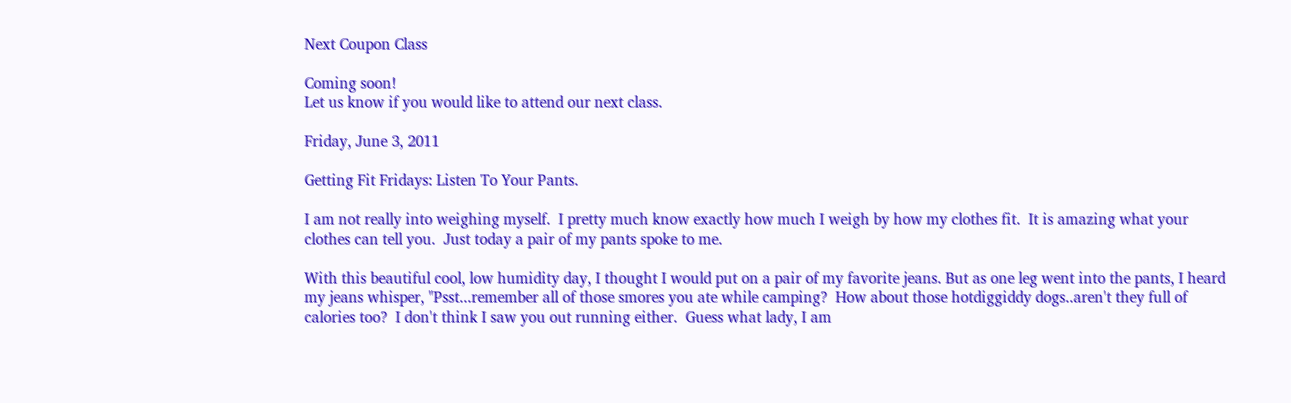Next Coupon Class

Coming soon!
Let us know if you would like to attend our next class.

Friday, June 3, 2011

Getting Fit Fridays: Listen To Your Pants.

I am not really into weighing myself.  I pretty much know exactly how much I weigh by how my clothes fit.  It is amazing what your clothes can tell you.  Just today a pair of my pants spoke to me.

With this beautiful cool, low humidity day, I thought I would put on a pair of my favorite jeans. But as one leg went into the pants, I heard my jeans whisper, "Psst...remember all of those smores you ate while camping?  How about those hotdiggiddy dogs..aren't they full of calories too?  I don't think I saw you out running either.  Guess what lady, I am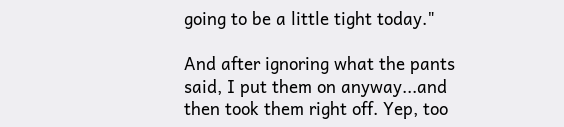going to be a little tight today."

And after ignoring what the pants said, I put them on anyway...and then took them right off. Yep, too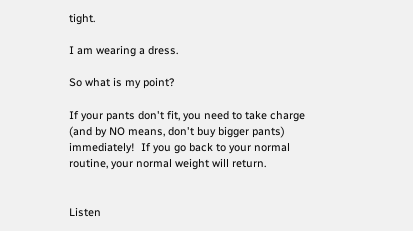tight.

I am wearing a dress.

So what is my point?

If your pants don't fit, you need to take charge (and by NO means, don't buy bigger pants) immediately!  If you go back to your normal routine, your normal weight will return.


Listen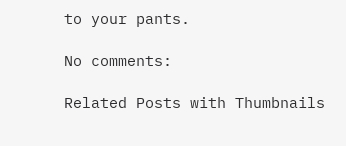to your pants.

No comments:

Related Posts with Thumbnails